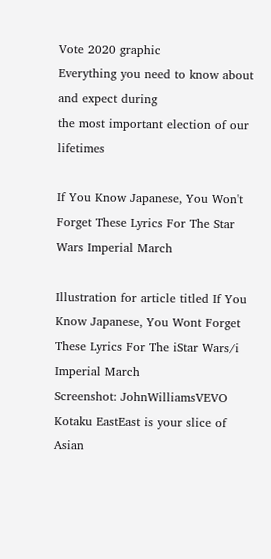Vote 2020 graphic
Everything you need to know about and expect during
the most important election of our lifetimes

If You Know Japanese, You Won't Forget These Lyrics For The Star Wars Imperial March

Illustration for article titled If You Know Japanese, You Wont Forget These Lyrics For The iStar Wars/i Imperial March
Screenshot: JohnWilliamsVEVO
Kotaku EastEast is your slice of Asian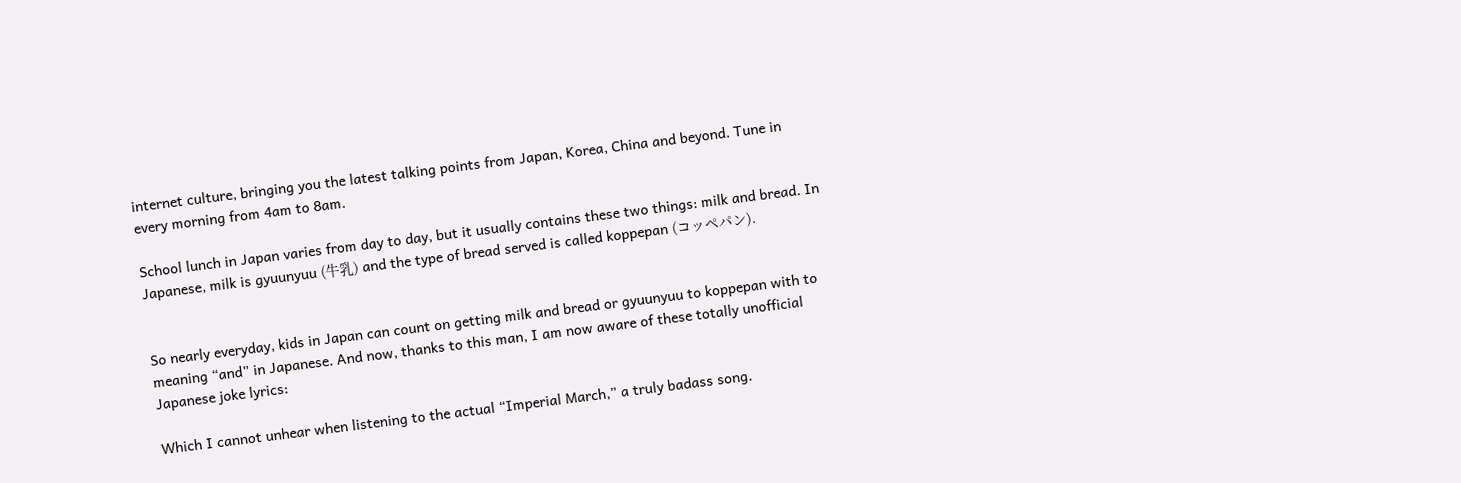internet culture, bringing you the latest talking points from Japan, Korea, China and beyond. Tune in every morning from 4am to 8am.

School lunch in Japan varies from day to day, but it usually contains these two things: milk and bread. In Japanese, milk is gyuunyuu (牛乳) and the type of bread served is called koppepan (コッペパン).


So nearly everyday, kids in Japan can count on getting milk and bread or gyuunyuu to koppepan with to meaning “and” in Japanese. And now, thanks to this man, I am now aware of these totally unofficial Japanese joke lyrics:

Which I cannot unhear when listening to the actual “Imperial March,” a truly badass song.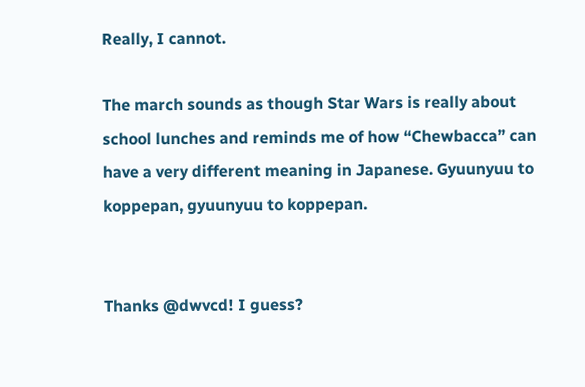Really, I cannot.

The march sounds as though Star Wars is really about school lunches and reminds me of how “Chewbacca” can have a very different meaning in Japanese. Gyuunyuu to koppepan, gyuunyuu to koppepan.


Thanks @dwvcd! I guess?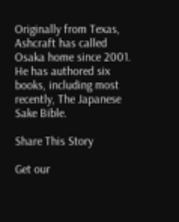Originally from Texas, Ashcraft has called Osaka home since 2001. He has authored six books, including most recently, The Japanese Sake Bible.

Share This Story

Get our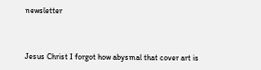newsletter



Jesus Christ I forgot how abysmal that cover art is